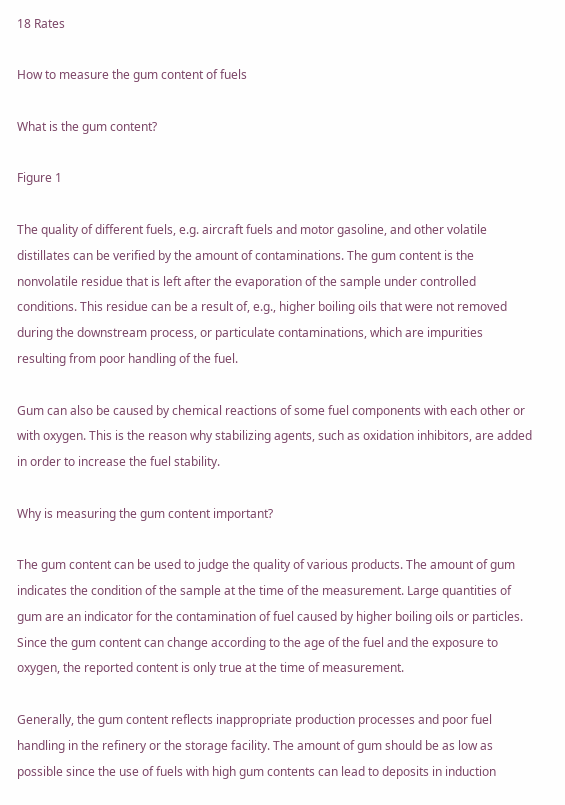18 Rates

How to measure the gum content of fuels

What is the gum content?

Figure 1

The quality of different fuels, e.g. aircraft fuels and motor gasoline, and other volatile distillates can be verified by the amount of contaminations. The gum content is the nonvolatile residue that is left after the evaporation of the sample under controlled conditions. This residue can be a result of, e.g., higher boiling oils that were not removed during the downstream process, or particulate contaminations, which are impurities resulting from poor handling of the fuel.

Gum can also be caused by chemical reactions of some fuel components with each other or with oxygen. This is the reason why stabilizing agents, such as oxidation inhibitors, are added in order to increase the fuel stability.

Why is measuring the gum content important?

The gum content can be used to judge the quality of various products. The amount of gum indicates the condition of the sample at the time of the measurement. Large quantities of gum are an indicator for the contamination of fuel caused by higher boiling oils or particles. Since the gum content can change according to the age of the fuel and the exposure to oxygen, the reported content is only true at the time of measurement.

Generally, the gum content reflects inappropriate production processes and poor fuel handling in the refinery or the storage facility. The amount of gum should be as low as possible since the use of fuels with high gum contents can lead to deposits in induction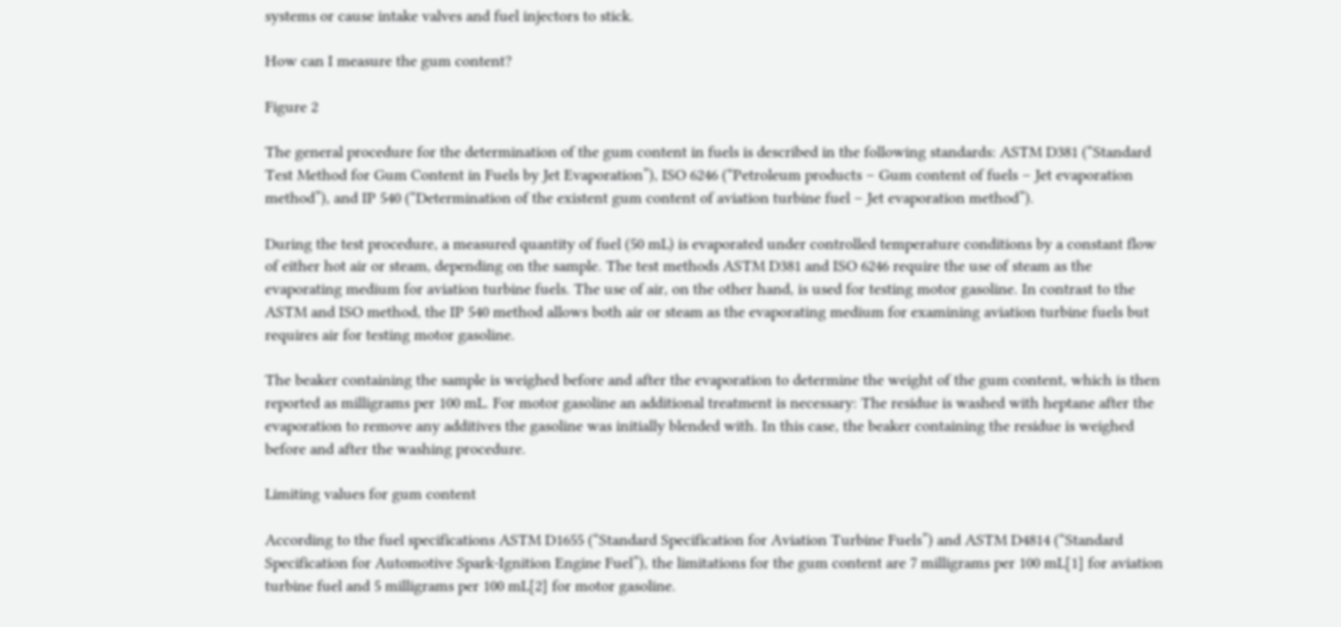systems or cause intake valves and fuel injectors to stick.

How can I measure the gum content?

Figure 2

The general procedure for the determination of the gum content in fuels is described in the following standards: ASTM D381 (“Standard Test Method for Gum Content in Fuels by Jet Evaporation”), ISO 6246 (“Petroleum products – Gum content of fuels – Jet evaporation method”), and IP 540 (“Determination of the existent gum content of aviation turbine fuel – Jet evaporation method”).

During the test procedure, a measured quantity of fuel (50 mL) is evaporated under controlled temperature conditions by a constant flow of either hot air or steam, depending on the sample. The test methods ASTM D381 and ISO 6246 require the use of steam as the evaporating medium for aviation turbine fuels. The use of air, on the other hand, is used for testing motor gasoline. In contrast to the ASTM and ISO method, the IP 540 method allows both air or steam as the evaporating medium for examining aviation turbine fuels but requires air for testing motor gasoline.

The beaker containing the sample is weighed before and after the evaporation to determine the weight of the gum content, which is then reported as milligrams per 100 mL. For motor gasoline an additional treatment is necessary: The residue is washed with heptane after the evaporation to remove any additives the gasoline was initially blended with. In this case, the beaker containing the residue is weighed before and after the washing procedure.

Limiting values for gum content

According to the fuel specifications ASTM D1655 (“Standard Specification for Aviation Turbine Fuels”) and ASTM D4814 (“Standard Specification for Automotive Spark-Ignition Engine Fuel”), the limitations for the gum content are 7 milligrams per 100 mL[1] for aviation turbine fuel and 5 milligrams per 100 mL[2] for motor gasoline.